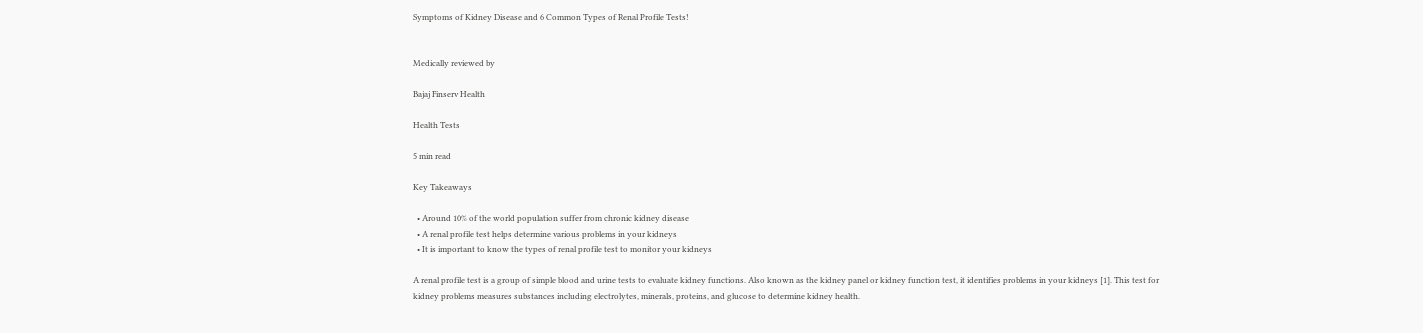Symptoms of Kidney Disease and 6 Common Types of Renal Profile Tests!


Medically reviewed by

Bajaj Finserv Health

Health Tests

5 min read

Key Takeaways

  • Around 10% of the world population suffer from chronic kidney disease
  • A renal profile test helps determine various problems in your kidneys
  • It is important to know the types of renal profile test to monitor your kidneys

A renal profile test is a group of simple blood and urine tests to evaluate kidney functions. Also known as the kidney panel or kidney function test, it identifies problems in your kidneys [1]. This test for kidney problems measures substances including electrolytes, minerals, proteins, and glucose to determine kidney health.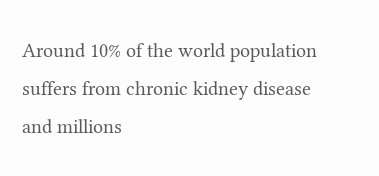Around 10% of the world population suffers from chronic kidney disease and millions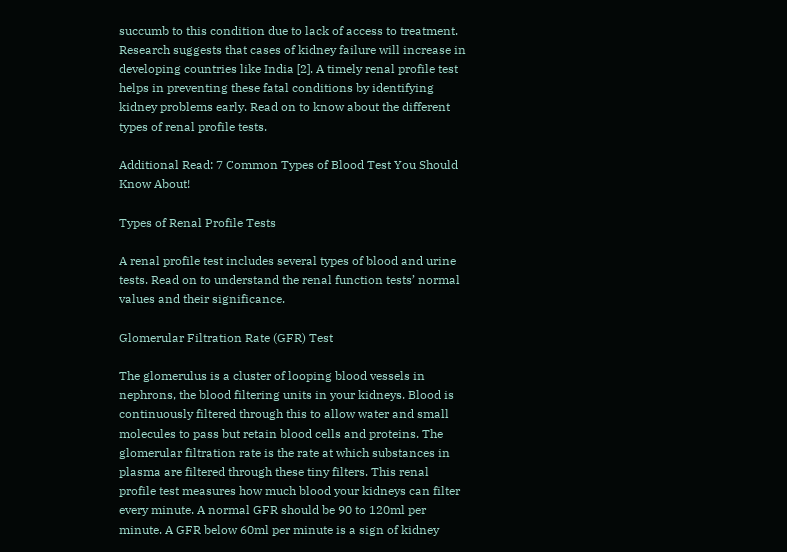succumb to this condition due to lack of access to treatment. Research suggests that cases of kidney failure will increase in developing countries like India [2]. A timely renal profile test helps in preventing these fatal conditions by identifying kidney problems early. Read on to know about the different types of renal profile tests.

Additional Read: 7 Common Types of Blood Test You Should Know About!

Types of Renal Profile Tests

A renal profile test includes several types of blood and urine tests. Read on to understand the renal function tests’ normal values and their significance.

Glomerular Filtration Rate (GFR) Test

The glomerulus is a cluster of looping blood vessels in nephrons, the blood filtering units in your kidneys. Blood is continuously filtered through this to allow water and small molecules to pass but retain blood cells and proteins. The glomerular filtration rate is the rate at which substances in plasma are filtered through these tiny filters. This renal profile test measures how much blood your kidneys can filter every minute. A normal GFR should be 90 to 120ml per minute. A GFR below 60ml per minute is a sign of kidney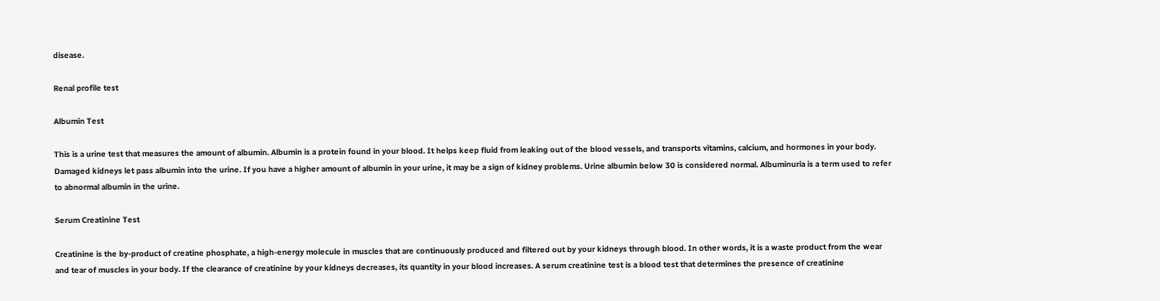disease.

Renal profile test

Albumin Test

This is a urine test that measures the amount of albumin. Albumin is a protein found in your blood. It helps keep fluid from leaking out of the blood vessels, and transports vitamins, calcium, and hormones in your body. Damaged kidneys let pass albumin into the urine. If you have a higher amount of albumin in your urine, it may be a sign of kidney problems. Urine albumin below 30 is considered normal. Albuminuria is a term used to refer to abnormal albumin in the urine.

Serum Creatinine Test

Creatinine is the by-product of creatine phosphate, a high-energy molecule in muscles that are continuously produced and filtered out by your kidneys through blood. In other words, it is a waste product from the wear and tear of muscles in your body. If the clearance of creatinine by your kidneys decreases, its quantity in your blood increases. A serum creatinine test is a blood test that determines the presence of creatinine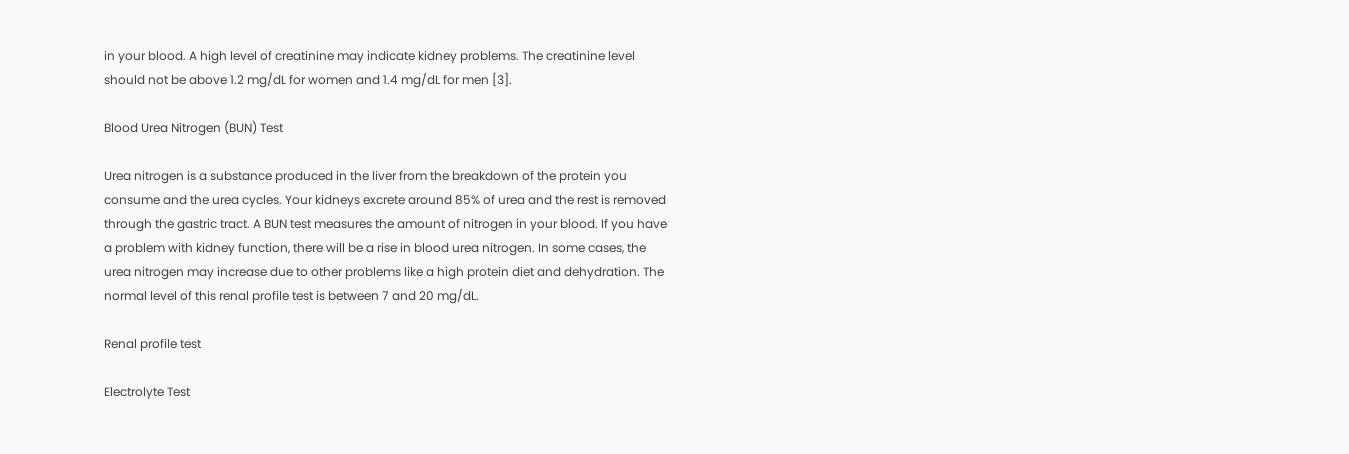in your blood. A high level of creatinine may indicate kidney problems. The creatinine level should not be above 1.2 mg/dL for women and 1.4 mg/dL for men [3].

Blood Urea Nitrogen (BUN) Test

Urea nitrogen is a substance produced in the liver from the breakdown of the protein you consume and the urea cycles. Your kidneys excrete around 85% of urea and the rest is removed through the gastric tract. A BUN test measures the amount of nitrogen in your blood. If you have a problem with kidney function, there will be a rise in blood urea nitrogen. In some cases, the urea nitrogen may increase due to other problems like a high protein diet and dehydration. The normal level of this renal profile test is between 7 and 20 mg/dL.

Renal profile test

Electrolyte Test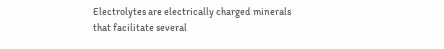Electrolytes are electrically charged minerals that facilitate several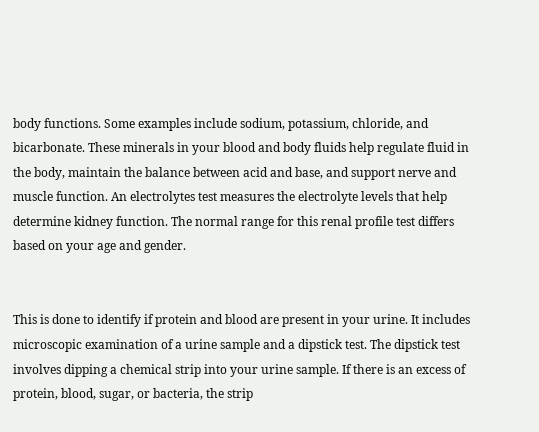body functions. Some examples include sodium, potassium, chloride, and bicarbonate. These minerals in your blood and body fluids help regulate fluid in the body, maintain the balance between acid and base, and support nerve and muscle function. An electrolytes test measures the electrolyte levels that help determine kidney function. The normal range for this renal profile test differs based on your age and gender.


This is done to identify if protein and blood are present in your urine. It includes microscopic examination of a urine sample and a dipstick test. The dipstick test involves dipping a chemical strip into your urine sample. If there is an excess of protein, blood, sugar, or bacteria, the strip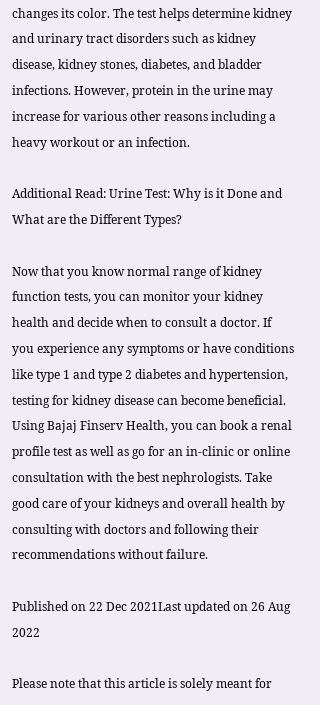changes its color. The test helps determine kidney and urinary tract disorders such as kidney disease, kidney stones, diabetes, and bladder infections. However, protein in the urine may increase for various other reasons including a heavy workout or an infection.

Additional Read: Urine Test: Why is it Done and What are the Different Types?

Now that you know normal range of kidney function tests, you can monitor your kidney health and decide when to consult a doctor. If you experience any symptoms or have conditions like type 1 and type 2 diabetes and hypertension, testing for kidney disease can become beneficial. Using Bajaj Finserv Health, you can book a renal profile test as well as go for an in-clinic or online consultation with the best nephrologists. Take good care of your kidneys and overall health by consulting with doctors and following their recommendations without failure.

Published on 22 Dec 2021Last updated on 26 Aug 2022

Please note that this article is solely meant for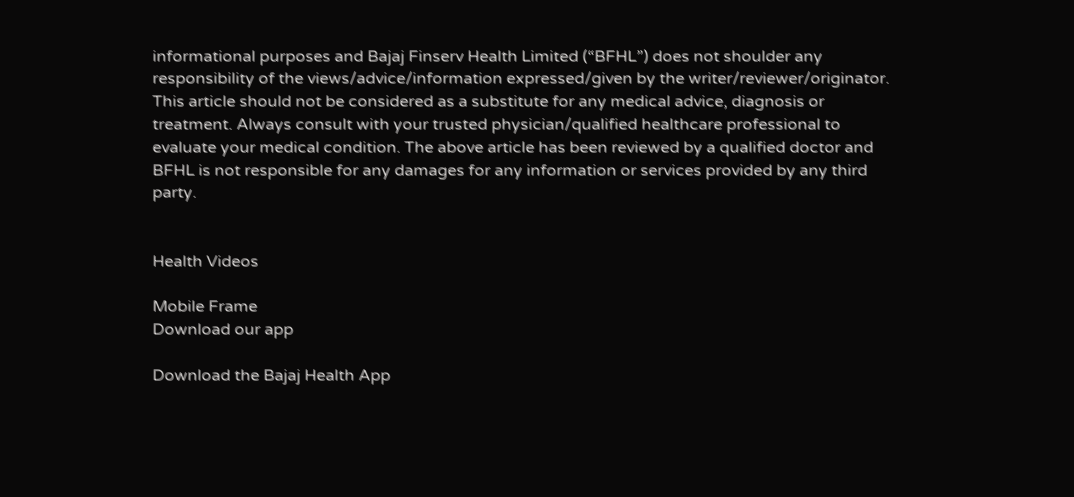informational purposes and Bajaj Finserv Health Limited (“BFHL”) does not shoulder any responsibility of the views/advice/information expressed/given by the writer/reviewer/originator. This article should not be considered as a substitute for any medical advice, diagnosis or treatment. Always consult with your trusted physician/qualified healthcare professional to evaluate your medical condition. The above article has been reviewed by a qualified doctor and BFHL is not responsible for any damages for any information or services provided by any third party.


Health Videos

Mobile Frame
Download our app

Download the Bajaj Health App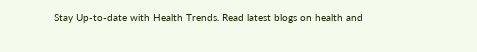Stay Up-to-date with Health Trends. Read latest blogs on health and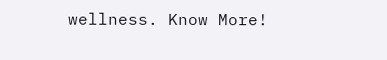wellness. Know More!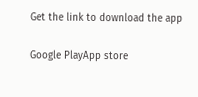Get the link to download the app

Google PlayApp store